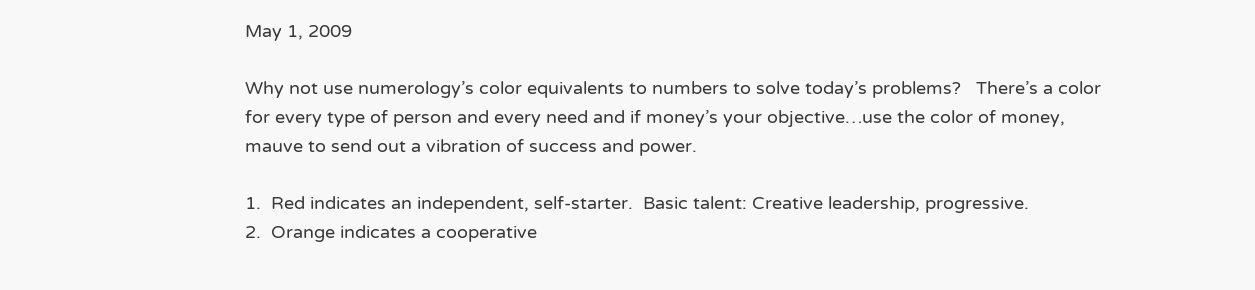May 1, 2009

Why not use numerology’s color equivalents to numbers to solve today’s problems?   There’s a color for every type of person and every need and if money’s your objective…use the color of money, mauve to send out a vibration of success and power.

1.  Red indicates an independent, self-starter.  Basic talent: Creative leadership, progressive.
2.  Orange indicates a cooperative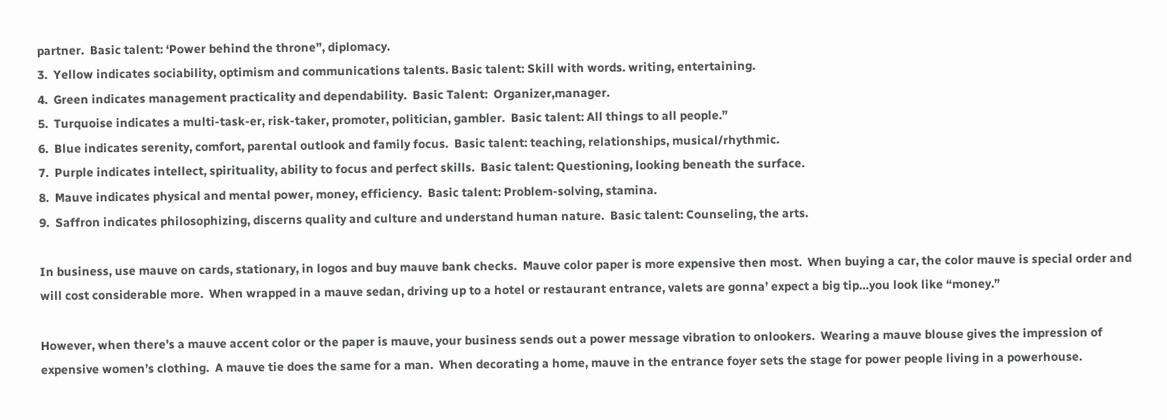partner.  Basic talent: ‘Power behind the throne”, diplomacy.
3.  Yellow indicates sociability, optimism and communications talents. Basic talent: Skill with words. writing, entertaining.
4.  Green indicates management practicality and dependability.  Basic Talent:  Organizer,manager.
5.  Turquoise indicates a multi-task-er, risk-taker, promoter, politician, gambler.  Basic talent: All things to all people.”
6.  Blue indicates serenity, comfort, parental outlook and family focus.  Basic talent: teaching, relationships, musical/rhythmic.
7.  Purple indicates intellect, spirituality, ability to focus and perfect skills.  Basic talent: Questioning, looking beneath the surface.
8.  Mauve indicates physical and mental power, money, efficiency.  Basic talent: Problem-solving, stamina.
9.  Saffron indicates philosophizing, discerns quality and culture and understand human nature.  Basic talent: Counseling, the arts.

In business, use mauve on cards, stationary, in logos and buy mauve bank checks.  Mauve color paper is more expensive then most.  When buying a car, the color mauve is special order and will cost considerable more.  When wrapped in a mauve sedan, driving up to a hotel or restaurant entrance, valets are gonna’ expect a big tip…you look like “money.”

However, when there’s a mauve accent color or the paper is mauve, your business sends out a power message vibration to onlookers.  Wearing a mauve blouse gives the impression of expensive women’s clothing.  A mauve tie does the same for a man.  When decorating a home, mauve in the entrance foyer sets the stage for power people living in a powerhouse.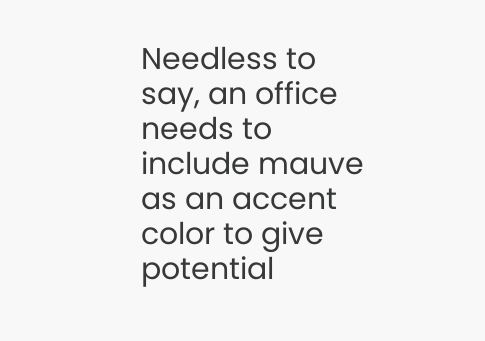Needless to say, an office needs to include mauve as an accent color to give potential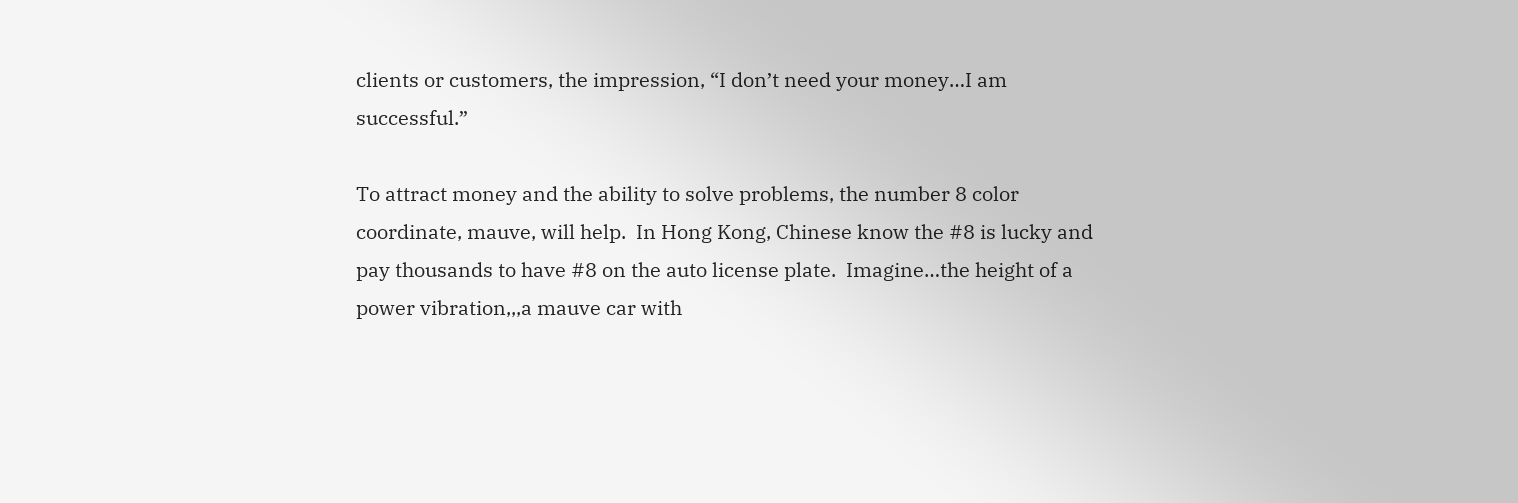clients or customers, the impression, “I don’t need your money…I am successful.”

To attract money and the ability to solve problems, the number 8 color coordinate, mauve, will help.  In Hong Kong, Chinese know the #8 is lucky and pay thousands to have #8 on the auto license plate.  Imagine…the height of a power vibration,,,a mauve car with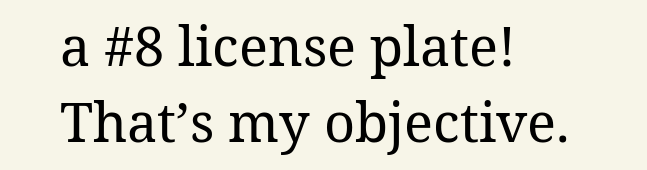a #8 license plate!   That’s my objective.